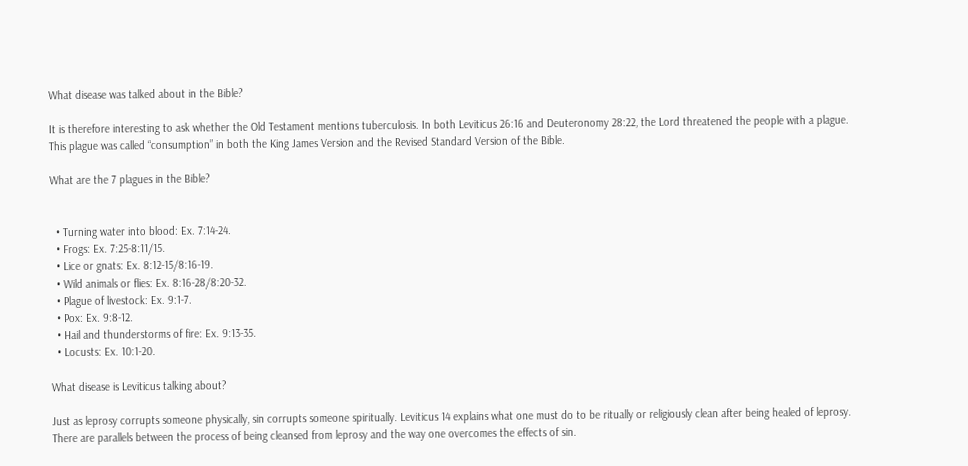What disease was talked about in the Bible?

It is therefore interesting to ask whether the Old Testament mentions tuberculosis. In both Leviticus 26:16 and Deuteronomy 28:22, the Lord threatened the people with a plague. This plague was called “consumption” in both the King James Version and the Revised Standard Version of the Bible.

What are the 7 plagues in the Bible?


  • Turning water into blood: Ex. 7:14-24.
  • Frogs: Ex. 7:25-8:11/15.
  • Lice or gnats: Ex. 8:12-15/8:16-19.
  • Wild animals or flies: Ex. 8:16-28/8:20-32.
  • Plague of livestock: Ex. 9:1-7.
  • Pox: Ex. 9:8-12.
  • Hail and thunderstorms of fire: Ex. 9:13-35.
  • Locusts: Ex. 10:1-20.

What disease is Leviticus talking about?

Just as leprosy corrupts someone physically, sin corrupts someone spiritually. Leviticus 14 explains what one must do to be ritually or religiously clean after being healed of leprosy. There are parallels between the process of being cleansed from leprosy and the way one overcomes the effects of sin.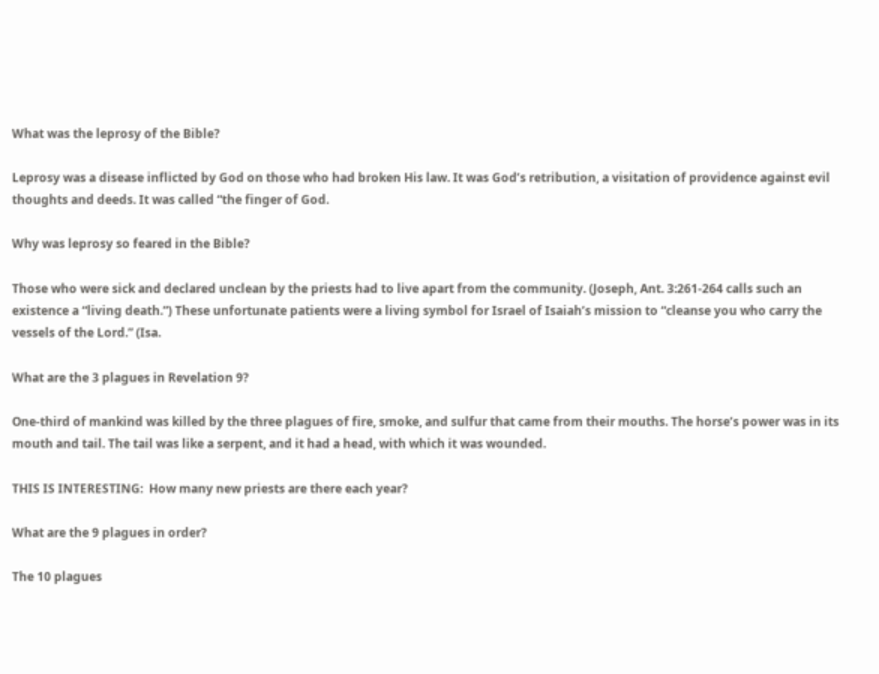What was the leprosy of the Bible?

Leprosy was a disease inflicted by God on those who had broken His law. It was God’s retribution, a visitation of providence against evil thoughts and deeds. It was called “the finger of God.

Why was leprosy so feared in the Bible?

Those who were sick and declared unclean by the priests had to live apart from the community. (Joseph, Ant. 3:261-264 calls such an existence a “living death.”) These unfortunate patients were a living symbol for Israel of Isaiah’s mission to “cleanse you who carry the vessels of the Lord.” (Isa.

What are the 3 plagues in Revelation 9?

One-third of mankind was killed by the three plagues of fire, smoke, and sulfur that came from their mouths. The horse’s power was in its mouth and tail. The tail was like a serpent, and it had a head, with which it was wounded.

THIS IS INTERESTING:  How many new priests are there each year?

What are the 9 plagues in order?

The 10 plagues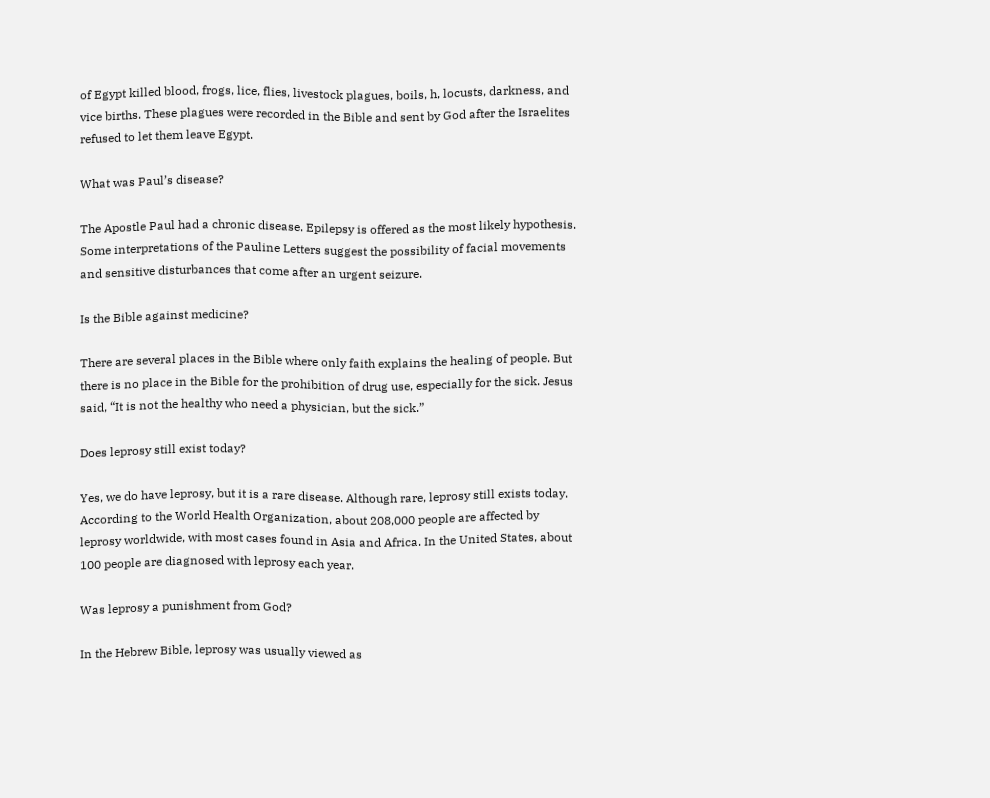of Egypt killed blood, frogs, lice, flies, livestock plagues, boils, h, locusts, darkness, and vice births. These plagues were recorded in the Bible and sent by God after the Israelites refused to let them leave Egypt.

What was Paul’s disease?

The Apostle Paul had a chronic disease. Epilepsy is offered as the most likely hypothesis. Some interpretations of the Pauline Letters suggest the possibility of facial movements and sensitive disturbances that come after an urgent seizure.

Is the Bible against medicine?

There are several places in the Bible where only faith explains the healing of people. But there is no place in the Bible for the prohibition of drug use, especially for the sick. Jesus said, “It is not the healthy who need a physician, but the sick.”

Does leprosy still exist today?

Yes, we do have leprosy, but it is a rare disease. Although rare, leprosy still exists today. According to the World Health Organization, about 208,000 people are affected by leprosy worldwide, with most cases found in Asia and Africa. In the United States, about 100 people are diagnosed with leprosy each year.

Was leprosy a punishment from God?

In the Hebrew Bible, leprosy was usually viewed as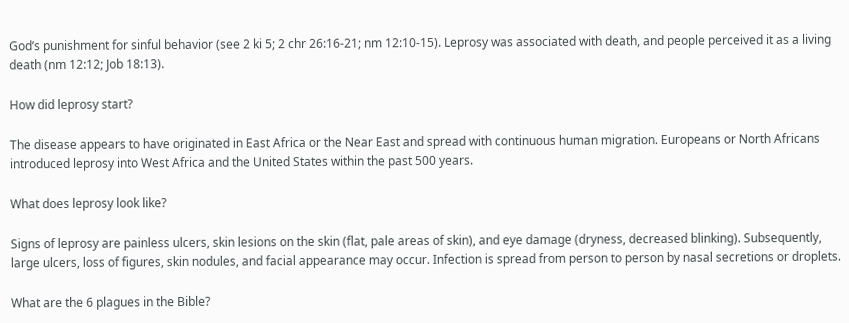God’s punishment for sinful behavior (see 2 ki 5; 2 chr 26:16-21; nm 12:10-15). Leprosy was associated with death, and people perceived it as a living death (nm 12:12; Job 18:13).

How did leprosy start?

The disease appears to have originated in East Africa or the Near East and spread with continuous human migration. Europeans or North Africans introduced leprosy into West Africa and the United States within the past 500 years.

What does leprosy look like?

Signs of leprosy are painless ulcers, skin lesions on the skin (flat, pale areas of skin), and eye damage (dryness, decreased blinking). Subsequently, large ulcers, loss of figures, skin nodules, and facial appearance may occur. Infection is spread from person to person by nasal secretions or droplets.

What are the 6 plagues in the Bible?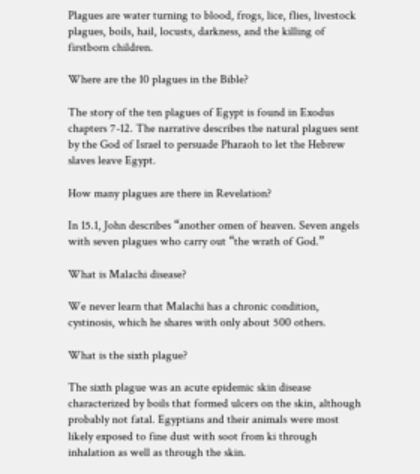Plagues are water turning to blood, frogs, lice, flies, livestock plagues, boils, hail, locusts, darkness, and the killing of firstborn children.

Where are the 10 plagues in the Bible?

The story of the ten plagues of Egypt is found in Exodus chapters 7-12. The narrative describes the natural plagues sent by the God of Israel to persuade Pharaoh to let the Hebrew slaves leave Egypt.

How many plagues are there in Revelation?

In 15.1, John describes “another omen of heaven. Seven angels with seven plagues who carry out “the wrath of God.”

What is Malachi disease?

We never learn that Malachi has a chronic condition, cystinosis, which he shares with only about 500 others.

What is the sixth plague?

The sixth plague was an acute epidemic skin disease characterized by boils that formed ulcers on the skin, although probably not fatal. Egyptians and their animals were most likely exposed to fine dust with soot from ki through inhalation as well as through the skin.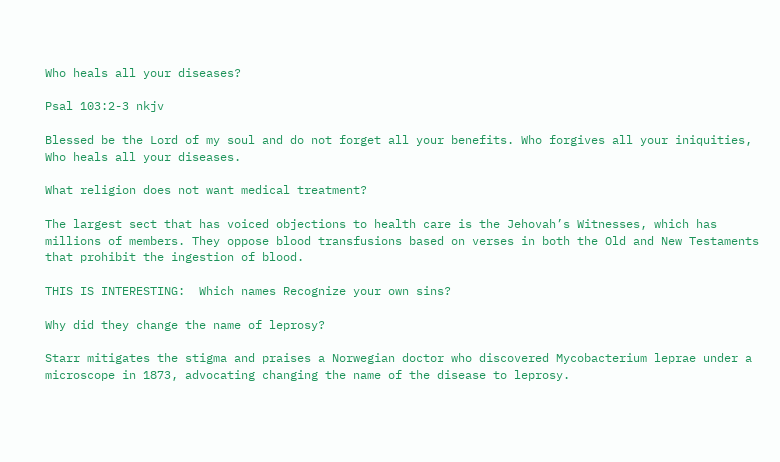Who heals all your diseases?

Psal 103:2-3 nkjv

Blessed be the Lord of my soul and do not forget all your benefits. Who forgives all your iniquities, Who heals all your diseases.

What religion does not want medical treatment?

The largest sect that has voiced objections to health care is the Jehovah’s Witnesses, which has millions of members. They oppose blood transfusions based on verses in both the Old and New Testaments that prohibit the ingestion of blood.

THIS IS INTERESTING:  Which names Recognize your own sins?

Why did they change the name of leprosy?

Starr mitigates the stigma and praises a Norwegian doctor who discovered Mycobacterium leprae under a microscope in 1873, advocating changing the name of the disease to leprosy.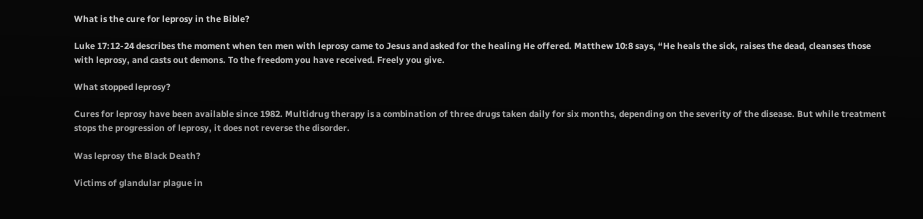What is the cure for leprosy in the Bible?

Luke 17:12-24 describes the moment when ten men with leprosy came to Jesus and asked for the healing He offered. Matthew 10:8 says, “He heals the sick, raises the dead, cleanses those with leprosy, and casts out demons. To the freedom you have received. Freely you give.

What stopped leprosy?

Cures for leprosy have been available since 1982. Multidrug therapy is a combination of three drugs taken daily for six months, depending on the severity of the disease. But while treatment stops the progression of leprosy, it does not reverse the disorder.

Was leprosy the Black Death?

Victims of glandular plague in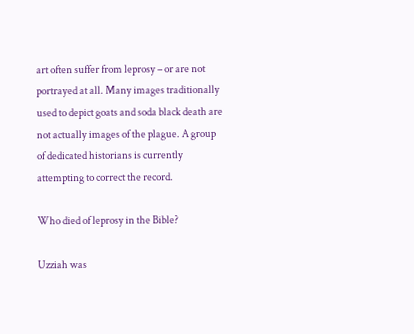art often suffer from leprosy – or are not portrayed at all. Many images traditionally used to depict goats and soda black death are not actually images of the plague. A group of dedicated historians is currently attempting to correct the record.

Who died of leprosy in the Bible?

Uzziah was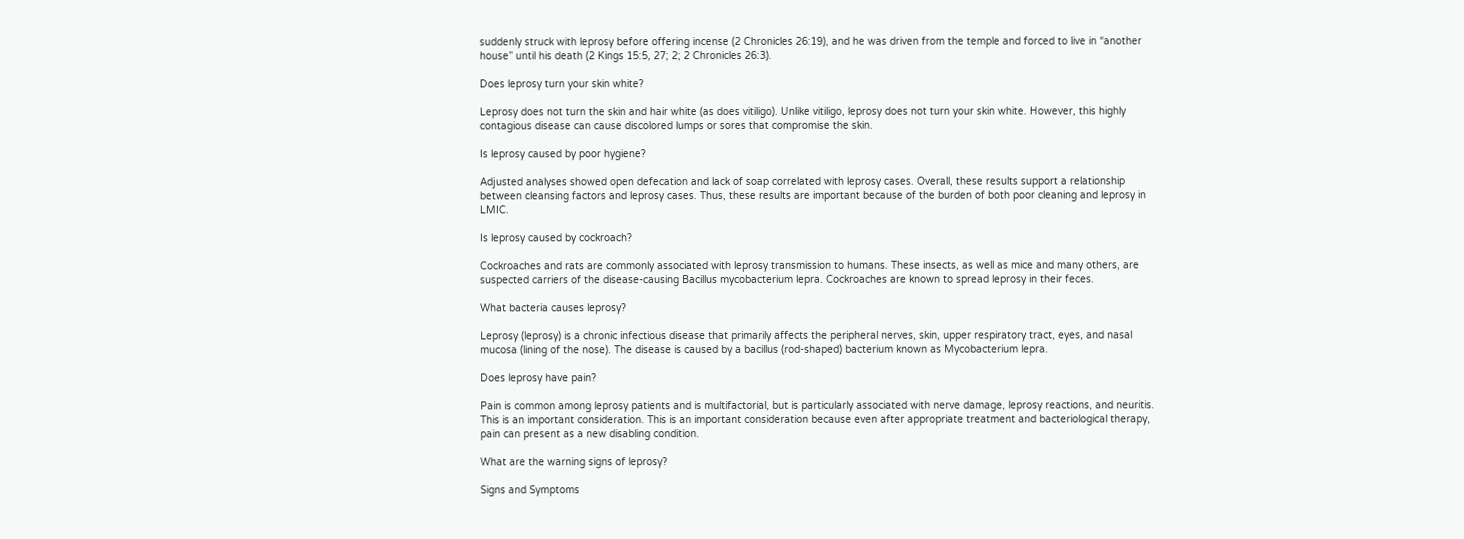suddenly struck with leprosy before offering incense (2 Chronicles 26:19), and he was driven from the temple and forced to live in “another house” until his death (2 Kings 15:5, 27; 2; 2 Chronicles 26:3).

Does leprosy turn your skin white?

Leprosy does not turn the skin and hair white (as does vitiligo). Unlike vitiligo, leprosy does not turn your skin white. However, this highly contagious disease can cause discolored lumps or sores that compromise the skin.

Is leprosy caused by poor hygiene?

Adjusted analyses showed open defecation and lack of soap correlated with leprosy cases. Overall, these results support a relationship between cleansing factors and leprosy cases. Thus, these results are important because of the burden of both poor cleaning and leprosy in LMIC.

Is leprosy caused by cockroach?

Cockroaches and rats are commonly associated with leprosy transmission to humans. These insects, as well as mice and many others, are suspected carriers of the disease-causing Bacillus mycobacterium lepra. Cockroaches are known to spread leprosy in their feces.

What bacteria causes leprosy?

Leprosy (leprosy) is a chronic infectious disease that primarily affects the peripheral nerves, skin, upper respiratory tract, eyes, and nasal mucosa (lining of the nose). The disease is caused by a bacillus (rod-shaped) bacterium known as Mycobacterium lepra.

Does leprosy have pain?

Pain is common among leprosy patients and is multifactorial, but is particularly associated with nerve damage, leprosy reactions, and neuritis. This is an important consideration. This is an important consideration because even after appropriate treatment and bacteriological therapy, pain can present as a new disabling condition.

What are the warning signs of leprosy?

Signs and Symptoms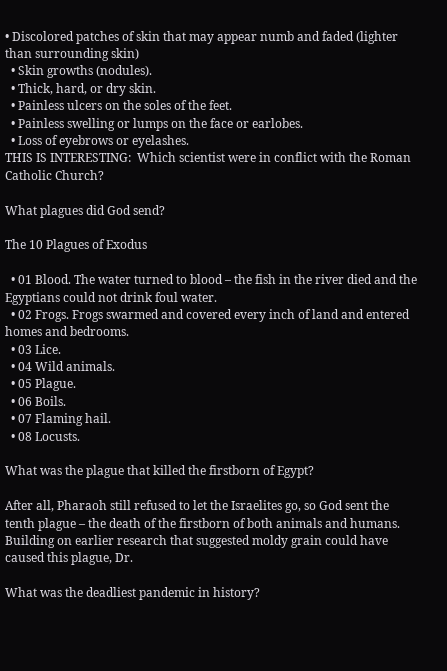• Discolored patches of skin that may appear numb and faded (lighter than surrounding skin)
  • Skin growths (nodules).
  • Thick, hard, or dry skin.
  • Painless ulcers on the soles of the feet.
  • Painless swelling or lumps on the face or earlobes.
  • Loss of eyebrows or eyelashes.
THIS IS INTERESTING:  Which scientist were in conflict with the Roman Catholic Church?

What plagues did God send?

The 10 Plagues of Exodus

  • 01 Blood. The water turned to blood – the fish in the river died and the Egyptians could not drink foul water.
  • 02 Frogs. Frogs swarmed and covered every inch of land and entered homes and bedrooms.
  • 03 Lice.
  • 04 Wild animals.
  • 05 Plague.
  • 06 Boils.
  • 07 Flaming hail.
  • 08 Locusts.

What was the plague that killed the firstborn of Egypt?

After all, Pharaoh still refused to let the Israelites go, so God sent the tenth plague – the death of the firstborn of both animals and humans. Building on earlier research that suggested moldy grain could have caused this plague, Dr.

What was the deadliest pandemic in history?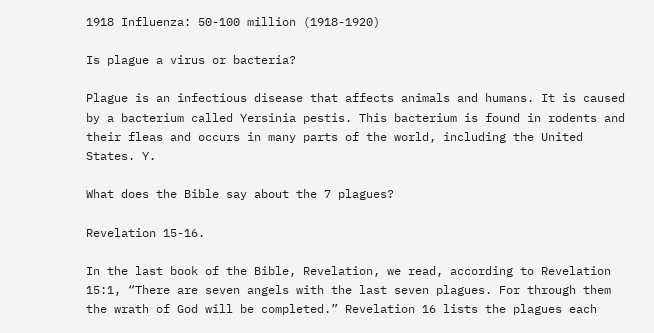1918 Influenza: 50-100 million (1918-1920)

Is plague a virus or bacteria?

Plague is an infectious disease that affects animals and humans. It is caused by a bacterium called Yersinia pestis. This bacterium is found in rodents and their fleas and occurs in many parts of the world, including the United States. Y.

What does the Bible say about the 7 plagues?

Revelation 15-16.

In the last book of the Bible, Revelation, we read, according to Revelation 15:1, “There are seven angels with the last seven plagues. For through them the wrath of God will be completed.” Revelation 16 lists the plagues each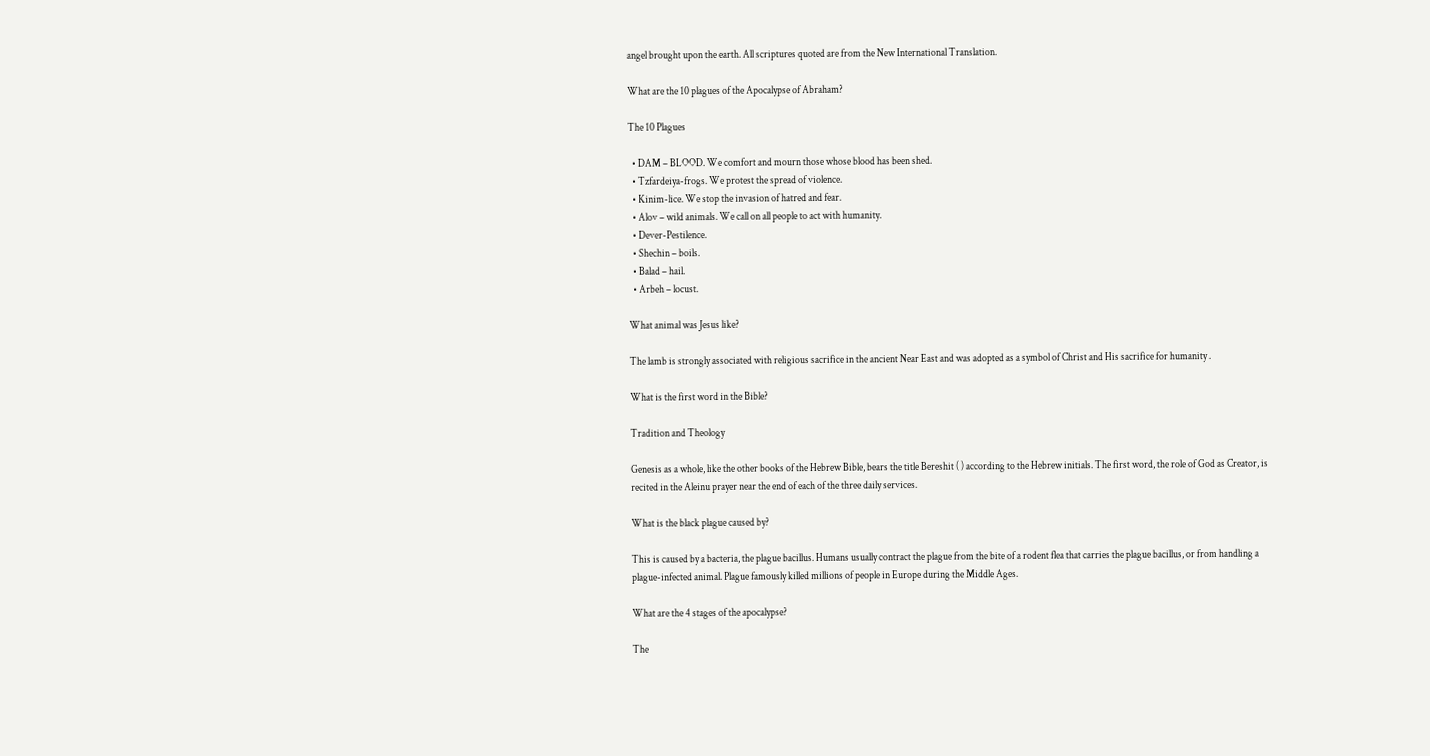angel brought upon the earth. All scriptures quoted are from the New International Translation.

What are the 10 plagues of the Apocalypse of Abraham?

The 10 Plagues

  • DAM – BLOOD. We comfort and mourn those whose blood has been shed.
  • Tzfardeiya-frogs. We protest the spread of violence.
  • Kinim-lice. We stop the invasion of hatred and fear.
  • Alov – wild animals. We call on all people to act with humanity.
  • Dever-Pestilence.
  • Shechin – boils.
  • Balad – hail.
  • Arbeh – locust.

What animal was Jesus like?

The lamb is strongly associated with religious sacrifice in the ancient Near East and was adopted as a symbol of Christ and His sacrifice for humanity .

What is the first word in the Bible?

Tradition and Theology

Genesis as a whole, like the other books of the Hebrew Bible, bears the title Bereshit ( ) according to the Hebrew initials. The first word, the role of God as Creator, is recited in the Aleinu prayer near the end of each of the three daily services.

What is the black plague caused by?

This is caused by a bacteria, the plague bacillus. Humans usually contract the plague from the bite of a rodent flea that carries the plague bacillus, or from handling a plague-infected animal. Plague famously killed millions of people in Europe during the Middle Ages.

What are the 4 stages of the apocalypse?

The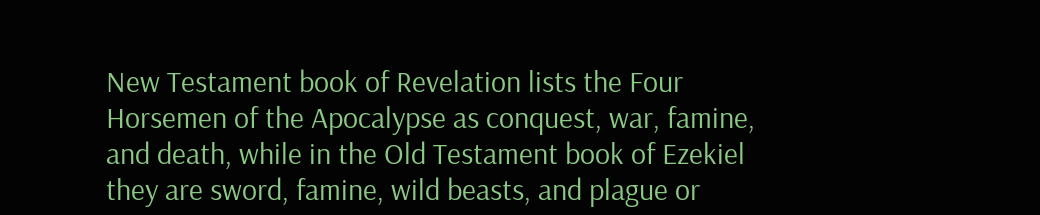New Testament book of Revelation lists the Four Horsemen of the Apocalypse as conquest, war, famine, and death, while in the Old Testament book of Ezekiel they are sword, famine, wild beasts, and plague or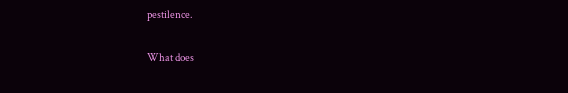pestilence.

What does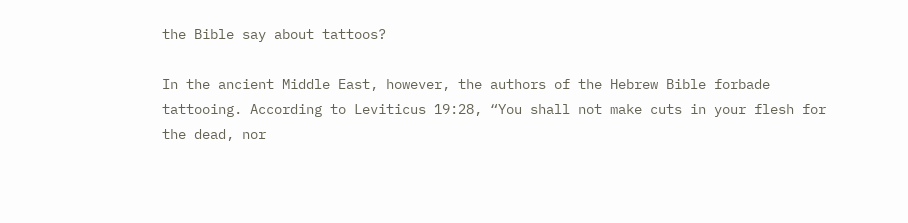the Bible say about tattoos?

In the ancient Middle East, however, the authors of the Hebrew Bible forbade tattooing. According to Leviticus 19:28, “You shall not make cuts in your flesh for the dead, nor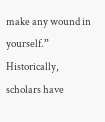make any wound in yourself.” Historically, scholars have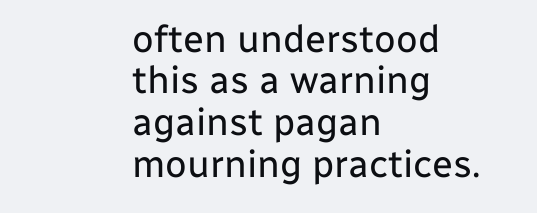often understood this as a warning against pagan mourning practices.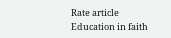Rate article
Education in faith